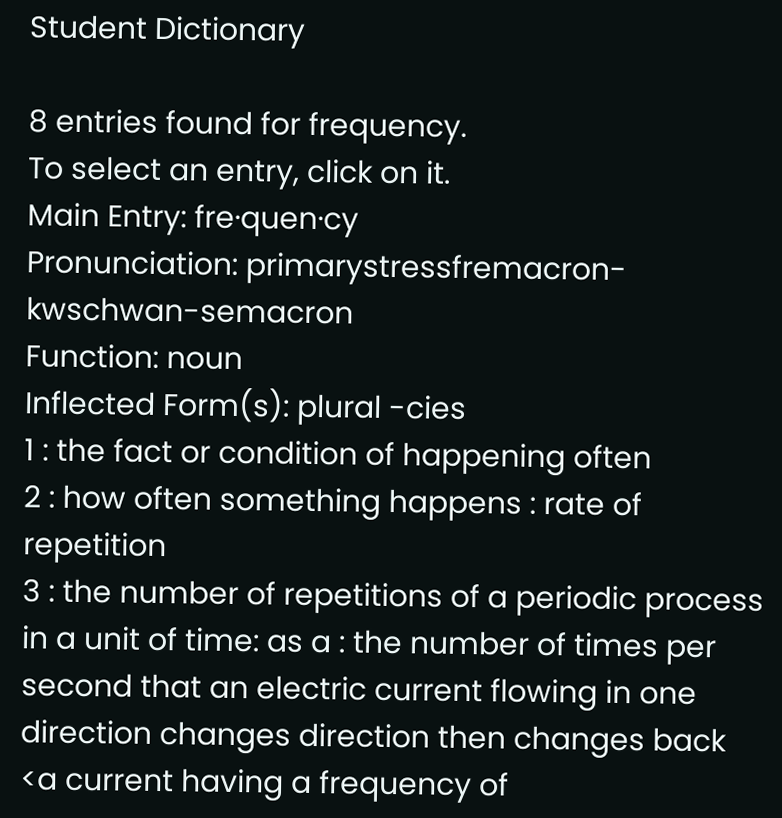Student Dictionary

8 entries found for frequency.
To select an entry, click on it.
Main Entry: fre·quen·cy
Pronunciation: primarystressfremacron-kwschwan-semacron
Function: noun
Inflected Form(s): plural -cies
1 : the fact or condition of happening often
2 : how often something happens : rate of repetition
3 : the number of repetitions of a periodic process in a unit of time: as a : the number of times per second that an electric current flowing in one direction changes direction then changes back <a current having a frequency of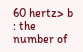60 hertz> b : the number of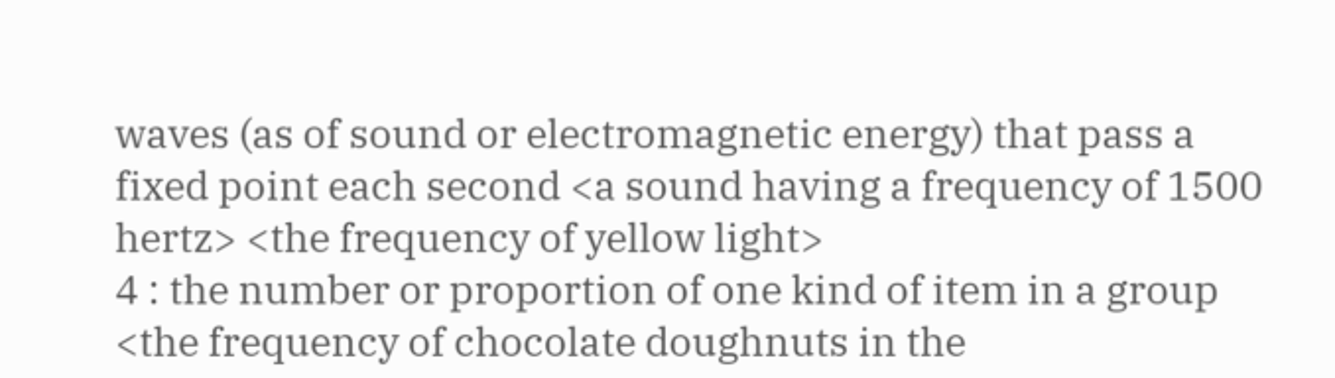waves (as of sound or electromagnetic energy) that pass a fixed point each second <a sound having a frequency of 1500 hertz> <the frequency of yellow light>
4 : the number or proportion of one kind of item in a group <the frequency of chocolate doughnuts in the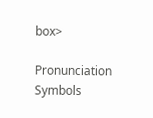box>

Pronunciation Symbols